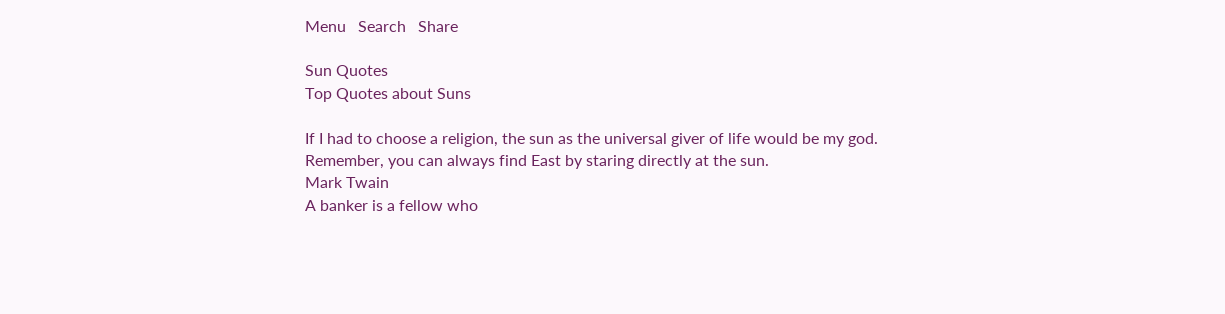Menu   Search   Share

Sun Quotes
Top Quotes about Suns

If I had to choose a religion, the sun as the universal giver of life would be my god.
Remember, you can always find East by staring directly at the sun.
Mark Twain
A banker is a fellow who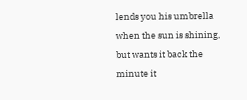lends you his umbrella when the sun is shining, but wants it back the minute it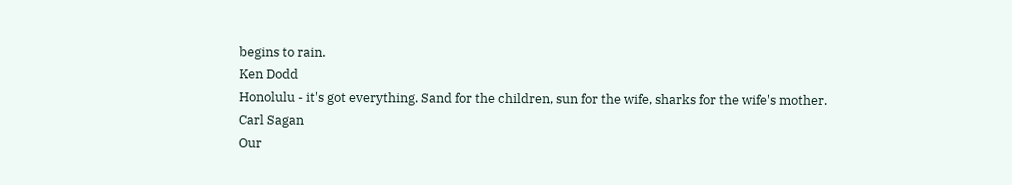begins to rain.
Ken Dodd
Honolulu - it's got everything. Sand for the children, sun for the wife, sharks for the wife's mother.
Carl Sagan
Our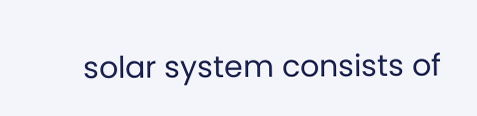solar system consists of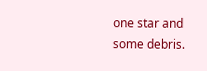one star and some debris.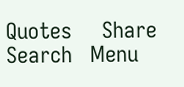Quotes     Share   Search   Menu